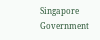Singapore Government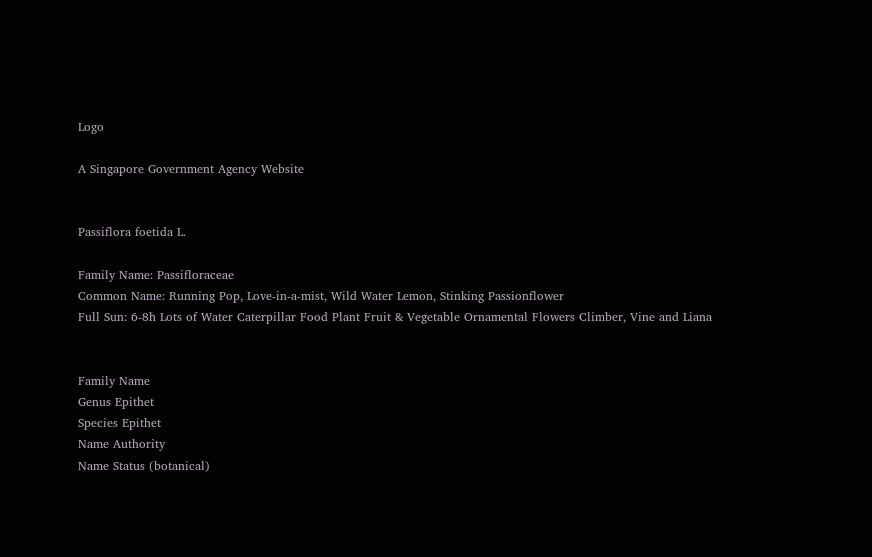Logo

A Singapore Government Agency Website


Passiflora foetida L.

Family Name: Passifloraceae
Common Name: Running Pop, Love-in-a-mist, Wild Water Lemon, Stinking Passionflower
Full Sun: 6-8h Lots of Water Caterpillar Food Plant Fruit & Vegetable Ornamental Flowers Climber, Vine and Liana


Family Name
Genus Epithet
Species Epithet
Name Authority
Name Status (botanical)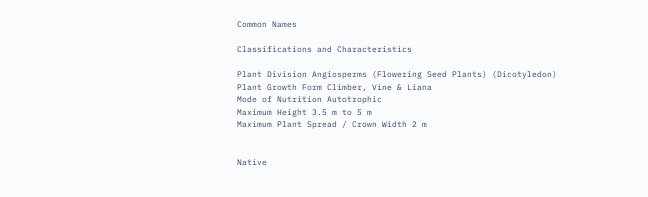Common Names

Classifications and Characteristics

Plant Division Angiosperms (Flowering Seed Plants) (Dicotyledon)
Plant Growth Form Climber, Vine & Liana
Mode of Nutrition Autotrophic
Maximum Height 3.5 m to 5 m
Maximum Plant Spread / Crown Width 2 m


Native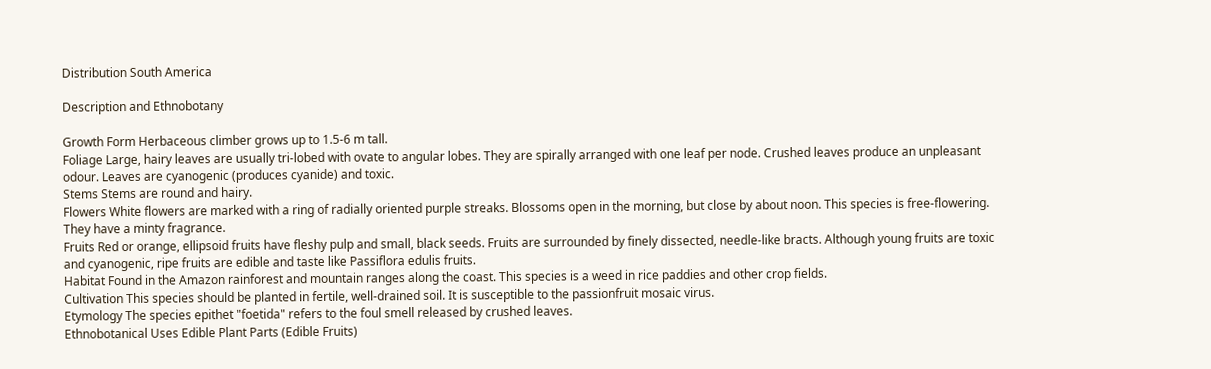Distribution South America

Description and Ethnobotany

Growth Form Herbaceous climber grows up to 1.5-6 m tall.
Foliage Large, hairy leaves are usually tri-lobed with ovate to angular lobes. They are spirally arranged with one leaf per node. Crushed leaves produce an unpleasant odour. Leaves are cyanogenic (produces cyanide) and toxic.
Stems Stems are round and hairy.
Flowers White flowers are marked with a ring of radially oriented purple streaks. Blossoms open in the morning, but close by about noon. This species is free-flowering. They have a minty fragrance.
Fruits Red or orange, ellipsoid fruits have fleshy pulp and small, black seeds. Fruits are surrounded by finely dissected, needle-like bracts. Although young fruits are toxic and cyanogenic, ripe fruits are edible and taste like Passiflora edulis fruits.
Habitat Found in the Amazon rainforest and mountain ranges along the coast. This species is a weed in rice paddies and other crop fields.
Cultivation This species should be planted in fertile, well-drained soil. It is susceptible to the passionfruit mosaic virus.
Etymology The species epithet "foetida" refers to the foul smell released by crushed leaves.
Ethnobotanical Uses Edible Plant Parts (Edible Fruits)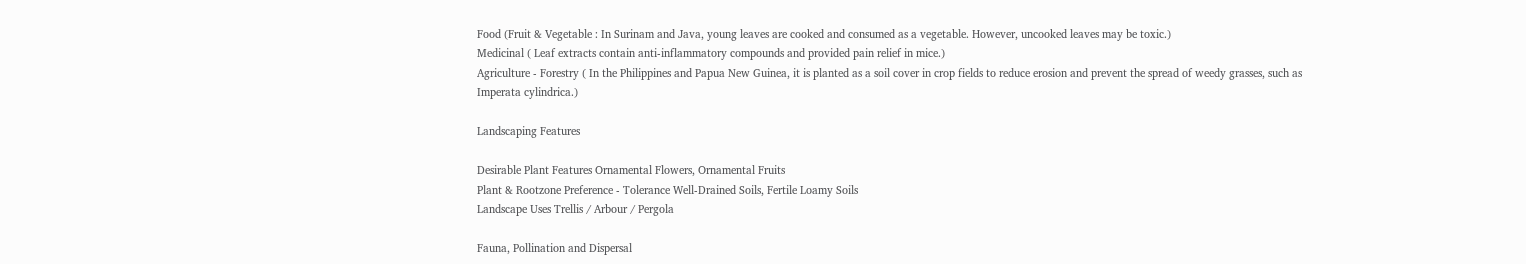Food (Fruit & Vegetable : In Surinam and Java, young leaves are cooked and consumed as a vegetable. However, uncooked leaves may be toxic.)
Medicinal ( Leaf extracts contain anti-inflammatory compounds and provided pain relief in mice.)
Agriculture - Forestry ( In the Philippines and Papua New Guinea, it is planted as a soil cover in crop fields to reduce erosion and prevent the spread of weedy grasses, such as Imperata cylindrica.)

Landscaping Features

Desirable Plant Features Ornamental Flowers, Ornamental Fruits
Plant & Rootzone Preference - Tolerance Well-Drained Soils, Fertile Loamy Soils
Landscape Uses Trellis / Arbour / Pergola

Fauna, Pollination and Dispersal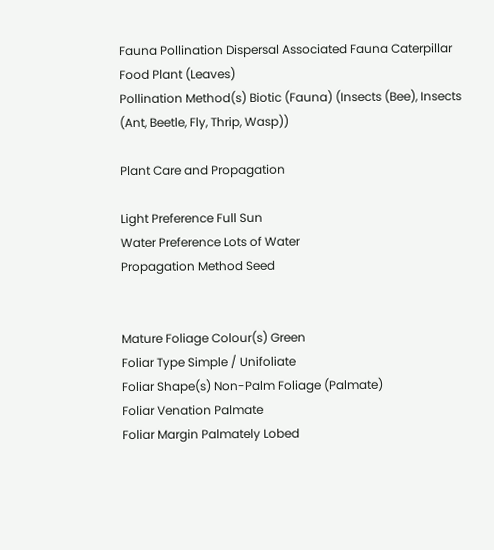Fauna Pollination Dispersal Associated Fauna Caterpillar Food Plant (Leaves)
Pollination Method(s) Biotic (Fauna) (Insects (Bee), Insects (Ant, Beetle, Fly, Thrip, Wasp))

Plant Care and Propagation

Light Preference Full Sun
Water Preference Lots of Water
Propagation Method Seed


Mature Foliage Colour(s) Green
Foliar Type Simple / Unifoliate
Foliar Shape(s) Non-Palm Foliage (Palmate)
Foliar Venation Palmate
Foliar Margin Palmately Lobed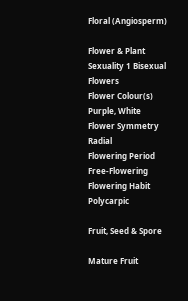Floral (Angiosperm)

Flower & Plant Sexuality 1 Bisexual Flowers
Flower Colour(s) Purple, White
Flower Symmetry Radial
Flowering Period Free-Flowering
Flowering Habit Polycarpic

Fruit, Seed & Spore

Mature Fruit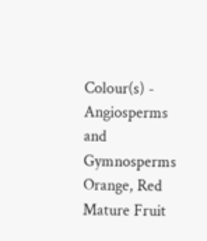Colour(s) - Angiosperms and Gymnosperms Orange, Red
Mature Fruit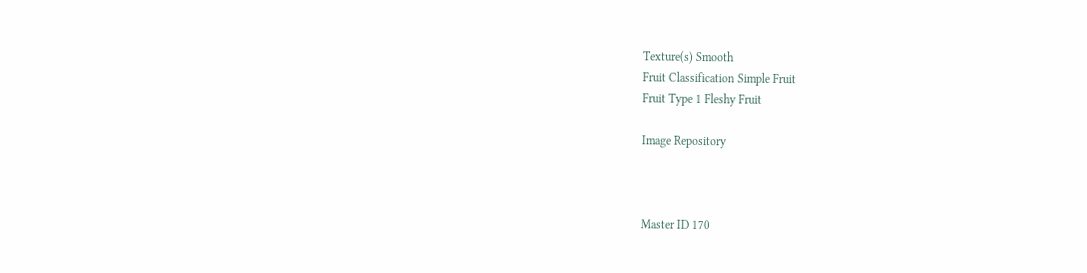Texture(s) Smooth
Fruit Classification Simple Fruit
Fruit Type 1 Fleshy Fruit

Image Repository



Master ID 170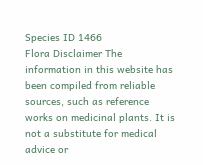Species ID 1466
Flora Disclaimer The information in this website has been compiled from reliable sources, such as reference works on medicinal plants. It is not a substitute for medical advice or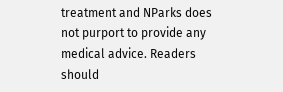treatment and NParks does not purport to provide any medical advice. Readers should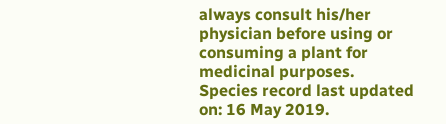always consult his/her physician before using or consuming a plant for medicinal purposes.
Species record last updated on: 16 May 2019.